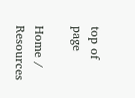top of page

Home / Resources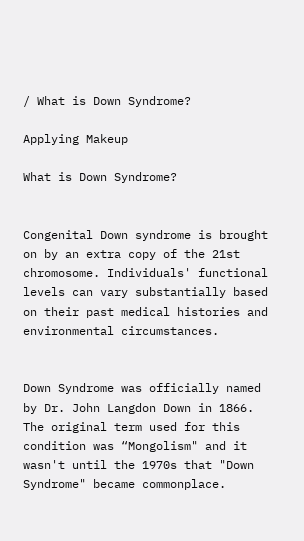/ What is Down Syndrome?

Applying Makeup

What is Down Syndrome?


Congenital Down syndrome is brought on by an extra copy of the 21st chromosome. Individuals' functional levels can vary substantially based on their past medical histories and environmental circumstances.


Down Syndrome was officially named by Dr. John Langdon Down in 1866. The original term used for this condition was “Mongolism" and it wasn't until the 1970s that "Down Syndrome" became commonplace.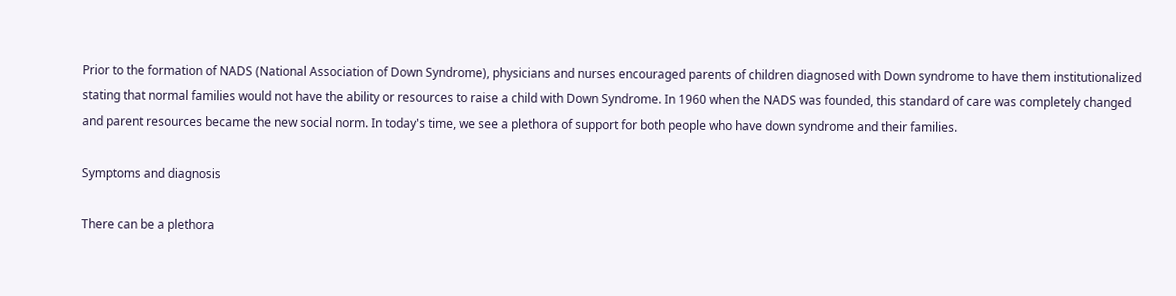Prior to the formation of NADS (National Association of Down Syndrome), physicians and nurses encouraged parents of children diagnosed with Down syndrome to have them institutionalized stating that normal families would not have the ability or resources to raise a child with Down Syndrome. In 1960 when the NADS was founded, this standard of care was completely changed and parent resources became the new social norm. In today's time, we see a plethora of support for both people who have down syndrome and their families.

Symptoms and diagnosis

There can be a plethora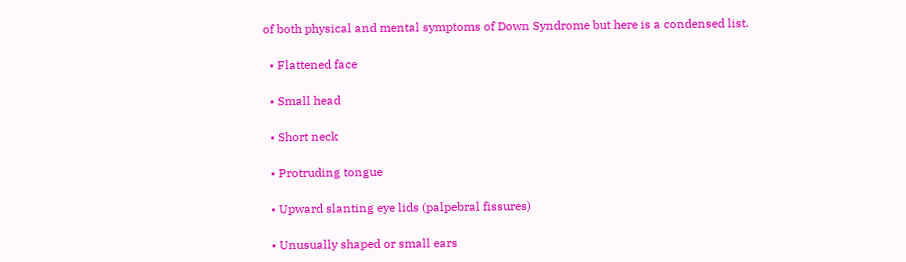of both physical and mental symptoms of Down Syndrome but here is a condensed list.

  • Flattened face

  • Small head

  • Short neck

  • Protruding tongue

  • Upward slanting eye lids (palpebral fissures)

  • Unusually shaped or small ears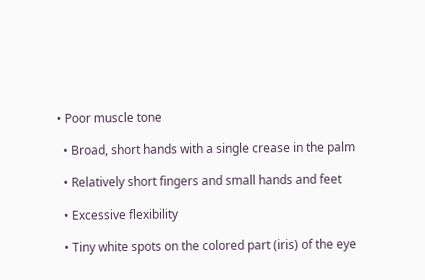• Poor muscle tone

  • Broad, short hands with a single crease in the palm

  • Relatively short fingers and small hands and feet

  • Excessive flexibility

  • Tiny white spots on the colored part (iris) of the eye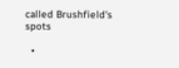called Brushfield's spots

  •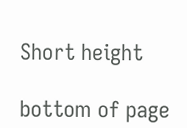Short height

bottom of page